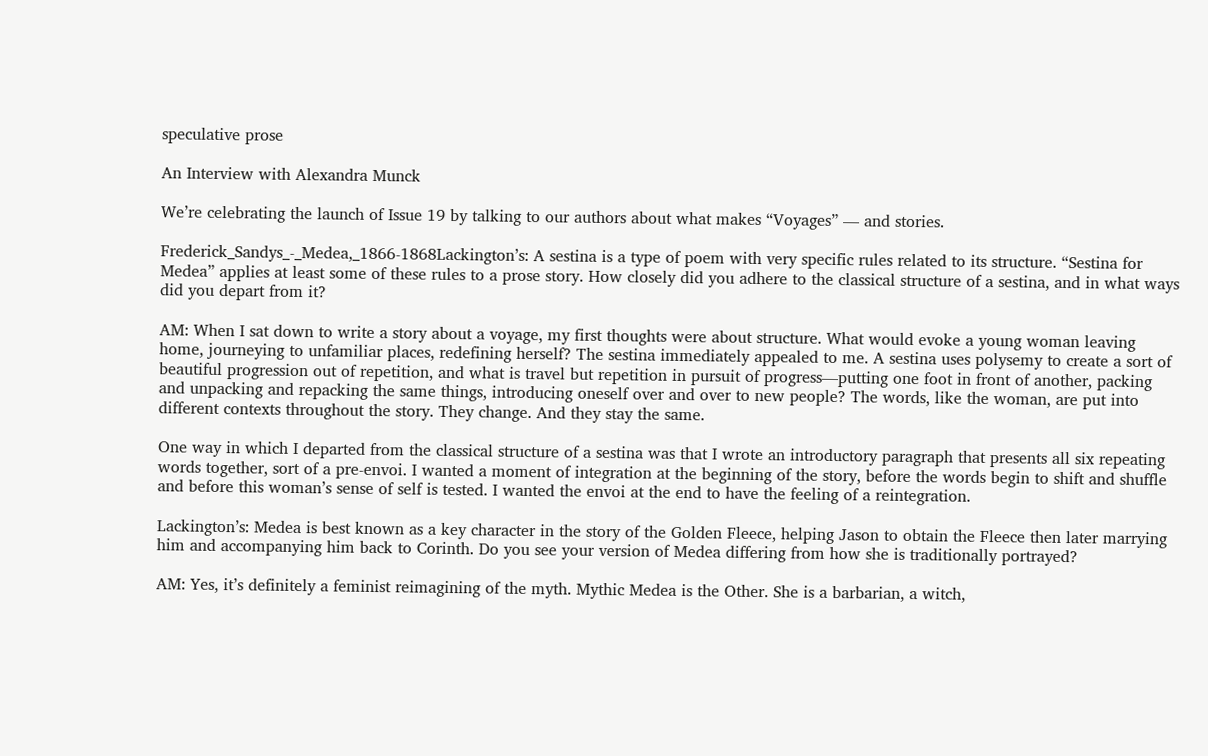speculative prose

An Interview with Alexandra Munck

We’re celebrating the launch of Issue 19 by talking to our authors about what makes “Voyages” — and stories.

Frederick_Sandys_-_Medea,_1866-1868Lackington’s: A sestina is a type of poem with very specific rules related to its structure. “Sestina for Medea” applies at least some of these rules to a prose story. How closely did you adhere to the classical structure of a sestina, and in what ways did you depart from it?

AM: When I sat down to write a story about a voyage, my first thoughts were about structure. What would evoke a young woman leaving home, journeying to unfamiliar places, redefining herself? The sestina immediately appealed to me. A sestina uses polysemy to create a sort of beautiful progression out of repetition, and what is travel but repetition in pursuit of progress—putting one foot in front of another, packing and unpacking and repacking the same things, introducing oneself over and over to new people? The words, like the woman, are put into different contexts throughout the story. They change. And they stay the same.

One way in which I departed from the classical structure of a sestina was that I wrote an introductory paragraph that presents all six repeating words together, sort of a pre-envoi. I wanted a moment of integration at the beginning of the story, before the words begin to shift and shuffle and before this woman’s sense of self is tested. I wanted the envoi at the end to have the feeling of a reintegration.

Lackington’s: Medea is best known as a key character in the story of the Golden Fleece, helping Jason to obtain the Fleece then later marrying him and accompanying him back to Corinth. Do you see your version of Medea differing from how she is traditionally portrayed?

AM: Yes, it’s definitely a feminist reimagining of the myth. Mythic Medea is the Other. She is a barbarian, a witch,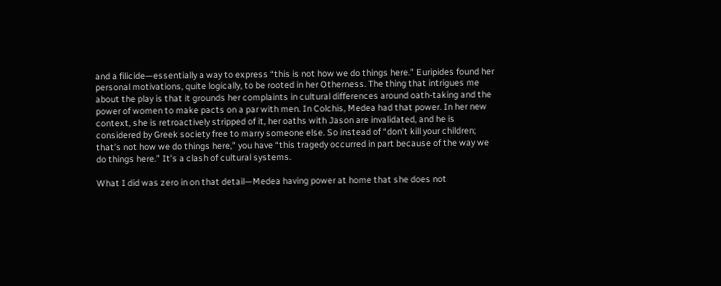and a filicide—essentially a way to express “this is not how we do things here.” Euripides found her personal motivations, quite logically, to be rooted in her Otherness. The thing that intrigues me about the play is that it grounds her complaints in cultural differences around oath-taking and the power of women to make pacts on a par with men. In Colchis, Medea had that power. In her new context, she is retroactively stripped of it, her oaths with Jason are invalidated, and he is considered by Greek society free to marry someone else. So instead of “don’t kill your children; that’s not how we do things here,” you have “this tragedy occurred in part because of the way we do things here.” It’s a clash of cultural systems.

What I did was zero in on that detail—Medea having power at home that she does not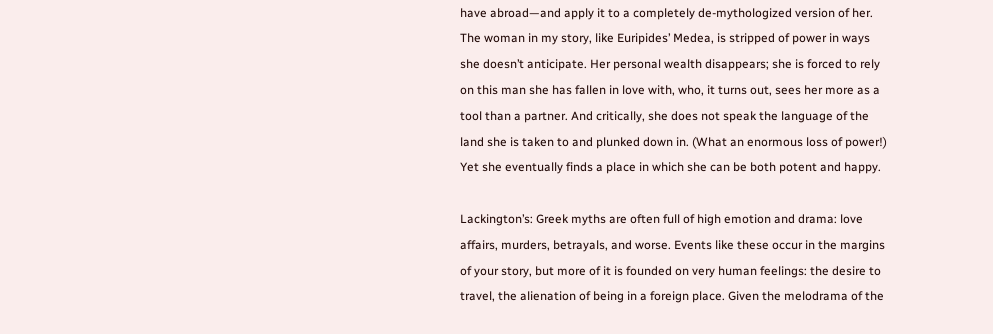have abroad—and apply it to a completely de-mythologized version of her. The woman in my story, like Euripides’ Medea, is stripped of power in ways she doesn’t anticipate. Her personal wealth disappears; she is forced to rely on this man she has fallen in love with, who, it turns out, sees her more as a tool than a partner. And critically, she does not speak the language of the land she is taken to and plunked down in. (What an enormous loss of power!) Yet she eventually finds a place in which she can be both potent and happy.

Lackington’s: Greek myths are often full of high emotion and drama: love affairs, murders, betrayals, and worse. Events like these occur in the margins of your story, but more of it is founded on very human feelings: the desire to travel, the alienation of being in a foreign place. Given the melodrama of the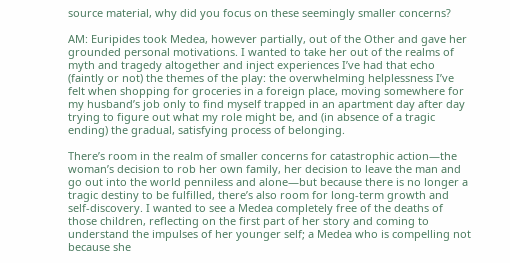source material, why did you focus on these seemingly smaller concerns?

AM: Euripides took Medea, however partially, out of the Other and gave her grounded personal motivations. I wanted to take her out of the realms of myth and tragedy altogether and inject experiences I’ve had that echo (faintly or not) the themes of the play: the overwhelming helplessness I’ve felt when shopping for groceries in a foreign place, moving somewhere for my husband’s job only to find myself trapped in an apartment day after day trying to figure out what my role might be, and (in absence of a tragic ending) the gradual, satisfying process of belonging.

There’s room in the realm of smaller concerns for catastrophic action—the woman’s decision to rob her own family, her decision to leave the man and go out into the world penniless and alone—but because there is no longer a tragic destiny to be fulfilled, there’s also room for long-term growth and self-discovery. I wanted to see a Medea completely free of the deaths of those children, reflecting on the first part of her story and coming to understand the impulses of her younger self; a Medea who is compelling not because she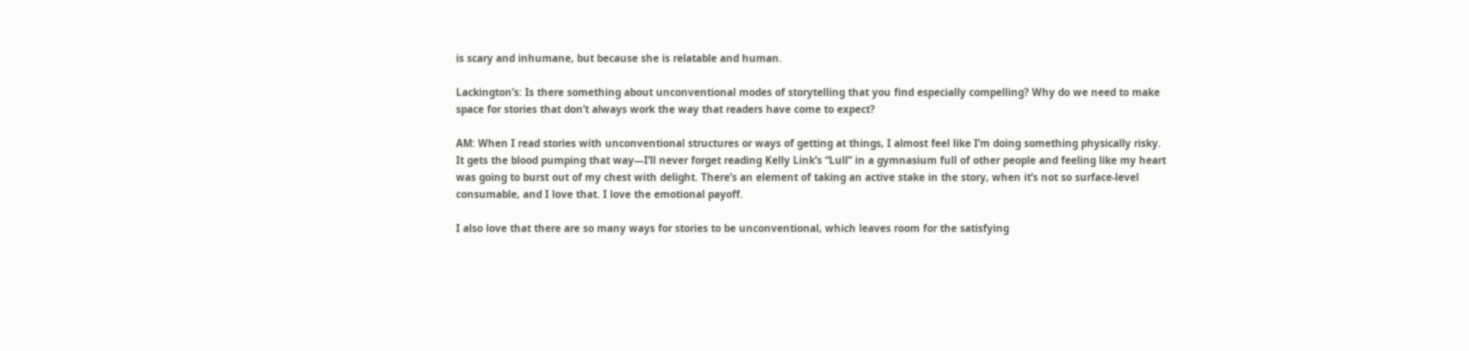is scary and inhumane, but because she is relatable and human.

Lackington’s: Is there something about unconventional modes of storytelling that you find especially compelling? Why do we need to make space for stories that don’t always work the way that readers have come to expect?

AM: When I read stories with unconventional structures or ways of getting at things, I almost feel like I’m doing something physically risky. It gets the blood pumping that way—I’ll never forget reading Kelly Link’s “Lull” in a gymnasium full of other people and feeling like my heart was going to burst out of my chest with delight. There’s an element of taking an active stake in the story, when it’s not so surface-level consumable, and I love that. I love the emotional payoff.

I also love that there are so many ways for stories to be unconventional, which leaves room for the satisfying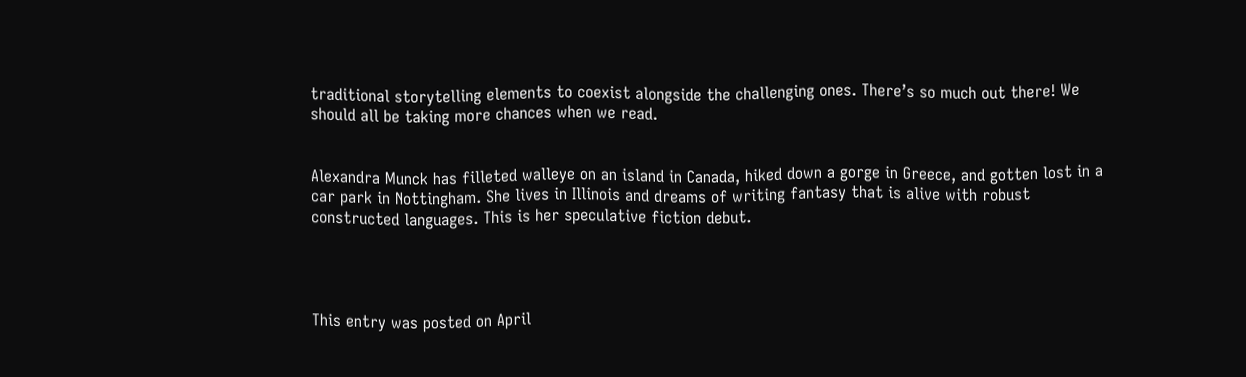traditional storytelling elements to coexist alongside the challenging ones. There’s so much out there! We should all be taking more chances when we read.


Alexandra Munck has filleted walleye on an island in Canada, hiked down a gorge in Greece, and gotten lost in a car park in Nottingham. She lives in Illinois and dreams of writing fantasy that is alive with robust constructed languages. This is her speculative fiction debut.




This entry was posted on April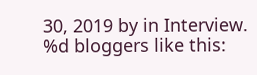30, 2019 by in Interview.
%d bloggers like this: